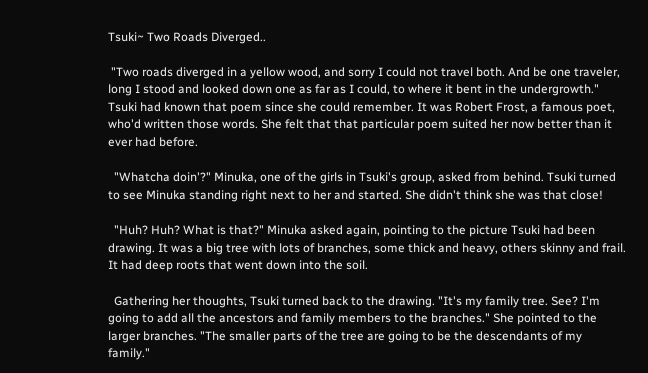Tsuki~ Two Roads Diverged..

 "Two roads diverged in a yellow wood, and sorry I could not travel both. And be one traveler, long I stood and looked down one as far as I could, to where it bent in the undergrowth." Tsuki had known that poem since she could remember. It was Robert Frost, a famous poet, who'd written those words. She felt that that particular poem suited her now better than it ever had before.

  "Whatcha doin'?" Minuka, one of the girls in Tsuki's group, asked from behind. Tsuki turned to see Minuka standing right next to her and started. She didn't think she was that close!

  "Huh? Huh? What is that?" Minuka asked again, pointing to the picture Tsuki had been drawing. It was a big tree with lots of branches, some thick and heavy, others skinny and frail. It had deep roots that went down into the soil.

  Gathering her thoughts, Tsuki turned back to the drawing. "It's my family tree. See? I'm going to add all the ancestors and family members to the branches." She pointed to the larger branches. "The smaller parts of the tree are going to be the descendants of my family."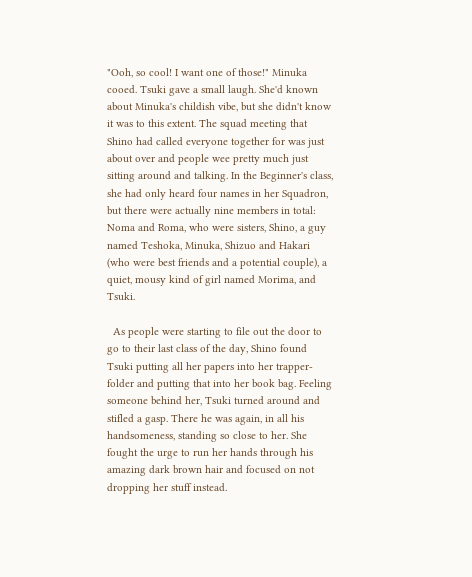"Ooh, so cool! I want one of those!" Minuka cooed. Tsuki gave a small laugh. She'd known about Minuka's childish vibe, but she didn't know it was to this extent. The squad meeting that Shino had called everyone together for was just about over and people wee pretty much just sitting around and talking. In the Beginner's class, she had only heard four names in her Squadron, but there were actually nine members in total: Noma and Roma, who were sisters, Shino, a guy named Teshoka, Minuka, Shizuo and Hakari (who were best friends and a potential couple), a quiet, mousy kind of girl named Morima, and Tsuki.

  As people were starting to file out the door to go to their last class of the day, Shino found Tsuki putting all her papers into her trapper-folder and putting that into her book bag. Feeling someone behind her, Tsuki turned around and stifled a gasp. There he was again, in all his handsomeness, standing so close to her. She fought the urge to run her hands through his amazing dark brown hair and focused on not dropping her stuff instead.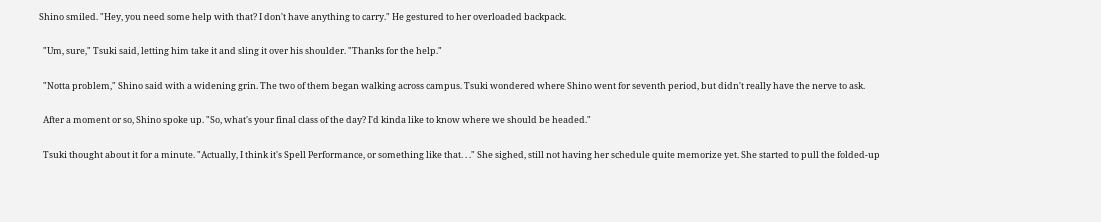Shino smiled. "Hey, you need some help with that? I don't have anything to carry." He gestured to her overloaded backpack.

  "Um, sure," Tsuki said, letting him take it and sling it over his shoulder. "Thanks for the help."

  "Notta problem," Shino said with a widening grin. The two of them began walking across campus. Tsuki wondered where Shino went for seventh period, but didn't really have the nerve to ask.

  After a moment or so, Shino spoke up. "So, what's your final class of the day? I'd kinda like to know where we should be headed."

  Tsuki thought about it for a minute. "Actually, I think it's Spell Performance, or something like that. . ." She sighed, still not having her schedule quite memorize yet. She started to pull the folded-up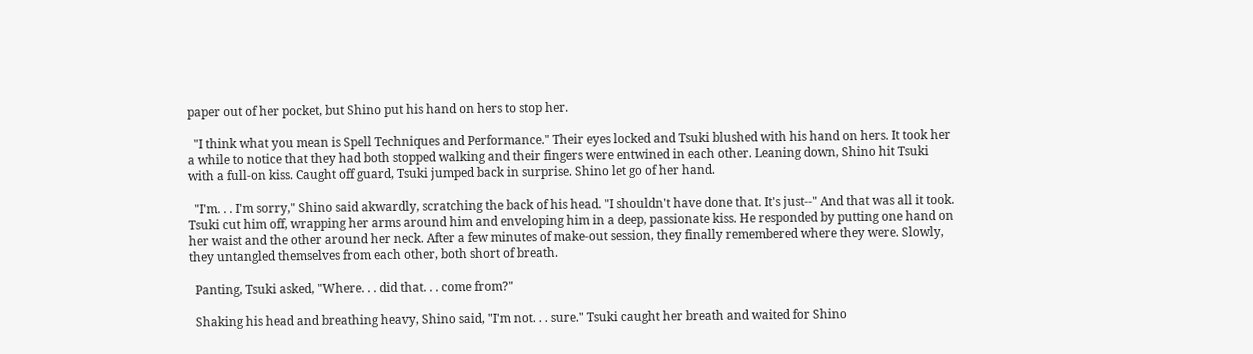paper out of her pocket, but Shino put his hand on hers to stop her.

  "I think what you mean is Spell Techniques and Performance." Their eyes locked and Tsuki blushed with his hand on hers. It took her a while to notice that they had both stopped walking and their fingers were entwined in each other. Leaning down, Shino hit Tsuki with a full-on kiss. Caught off guard, Tsuki jumped back in surprise. Shino let go of her hand.

  "I'm. . . I'm sorry," Shino said akwardly, scratching the back of his head. "I shouldn't have done that. It's just--" And that was all it took. Tsuki cut him off, wrapping her arms around him and enveloping him in a deep, passionate kiss. He responded by putting one hand on her waist and the other around her neck. After a few minutes of make-out session, they finally remembered where they were. Slowly, they untangled themselves from each other, both short of breath.

  Panting, Tsuki asked, "Where. . . did that. . . come from?"

  Shaking his head and breathing heavy, Shino said, "I'm not. . . sure." Tsuki caught her breath and waited for Shino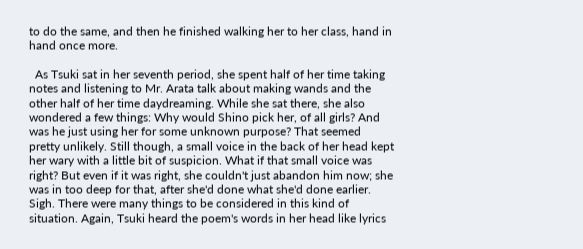to do the same, and then he finished walking her to her class, hand in hand once more.

  As Tsuki sat in her seventh period, she spent half of her time taking notes and listening to Mr. Arata talk about making wands and the other half of her time daydreaming. While she sat there, she also wondered a few things: Why would Shino pick her, of all girls? And was he just using her for some unknown purpose? That seemed pretty unlikely. Still though, a small voice in the back of her head kept her wary with a little bit of suspicion. What if that small voice was right? But even if it was right, she couldn't just abandon him now; she was in too deep for that, after she'd done what she'd done earlier. Sigh. There were many things to be considered in this kind of situation. Again, Tsuki heard the poem's words in her head like lyrics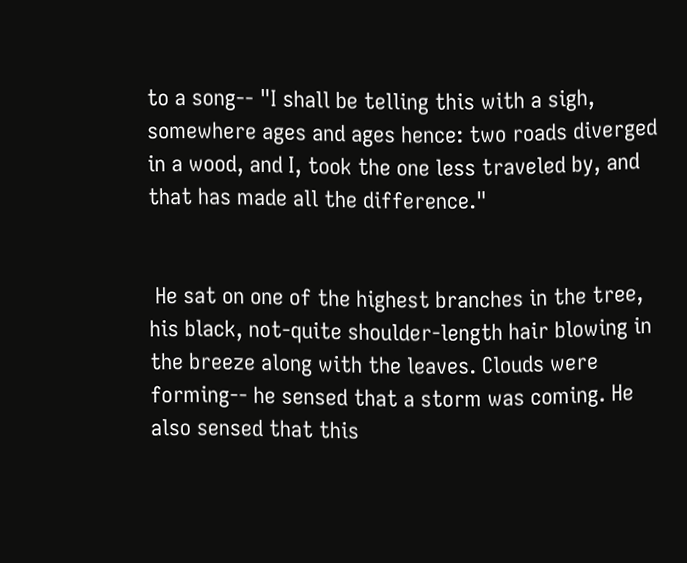to a song-- "I shall be telling this with a sigh, somewhere ages and ages hence: two roads diverged in a wood, and I, took the one less traveled by, and that has made all the difference."


 He sat on one of the highest branches in the tree, his black, not-quite shoulder-length hair blowing in the breeze along with the leaves. Clouds were forming-- he sensed that a storm was coming. He also sensed that this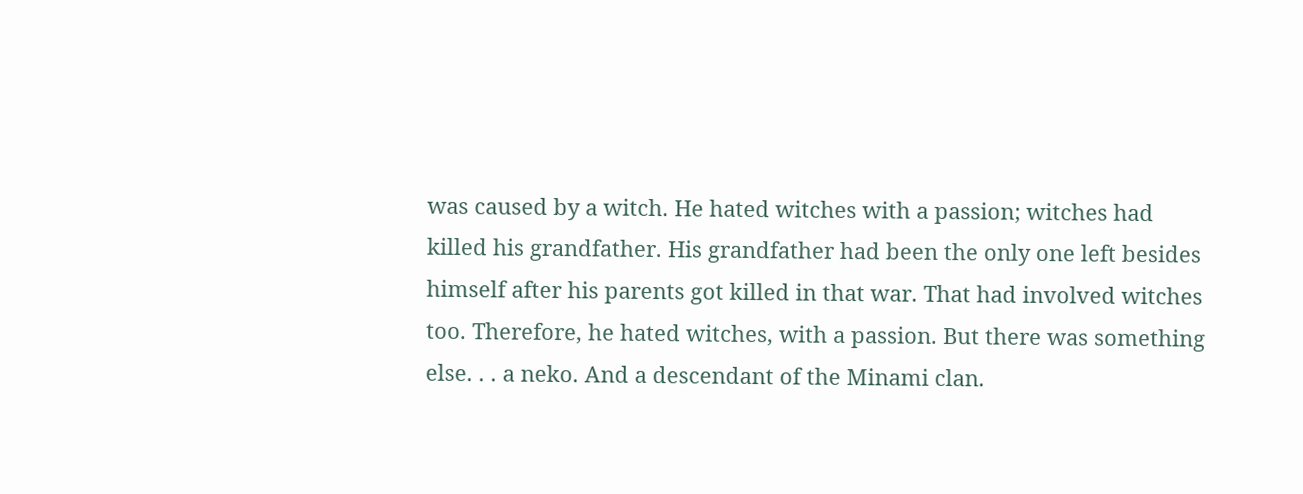was caused by a witch. He hated witches with a passion; witches had killed his grandfather. His grandfather had been the only one left besides himself after his parents got killed in that war. That had involved witches too. Therefore, he hated witches, with a passion. But there was something else. . . a neko. And a descendant of the Minami clan.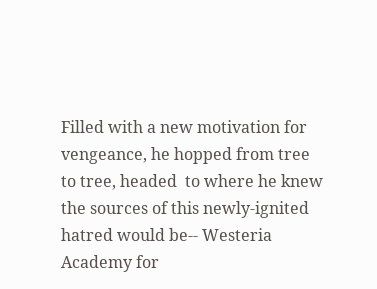Filled with a new motivation for vengeance, he hopped from tree to tree, headed  to where he knew the sources of this newly-ignited hatred would be-- Westeria Academy for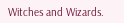Witches and Wizards.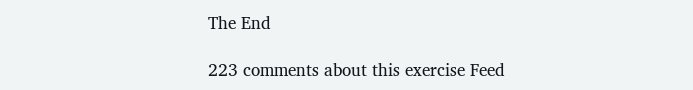The End

223 comments about this exercise Feed